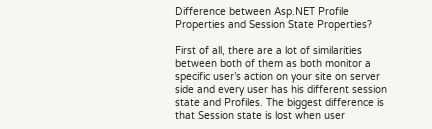Difference between Asp.NET Profile Properties and Session State Properties?

First of all, there are a lot of similarities between both of them as both monitor a specific user’s action on your site on server side and every user has his different session state and Profiles. The biggest difference is that Session state is lost when user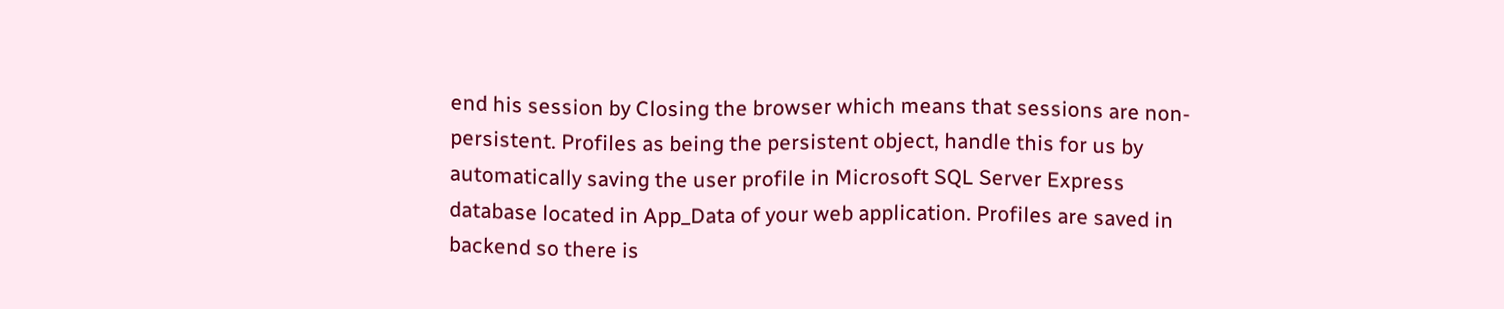end his session by Closing the browser which means that sessions are non-persistent. Profiles as being the persistent object, handle this for us by automatically saving the user profile in Microsoft SQL Server Express database located in App_Data of your web application. Profiles are saved in backend so there is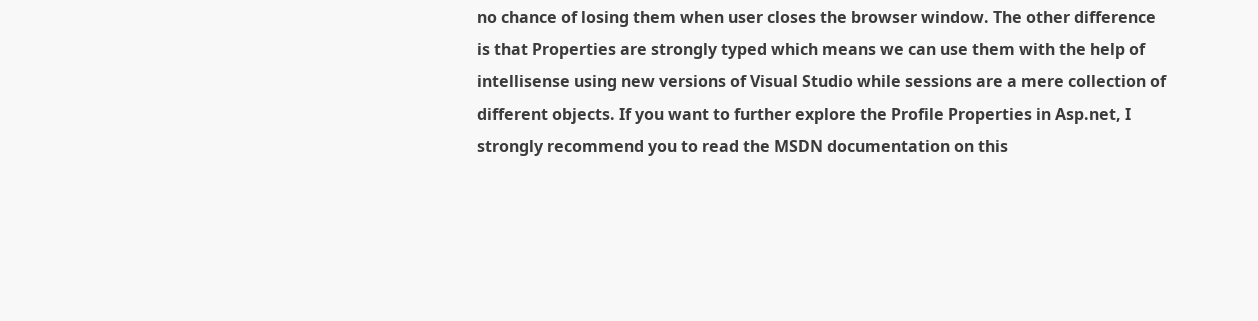no chance of losing them when user closes the browser window. The other difference is that Properties are strongly typed which means we can use them with the help of intellisense using new versions of Visual Studio while sessions are a mere collection of different objects. If you want to further explore the Profile Properties in Asp.net, I strongly recommend you to read the MSDN documentation on this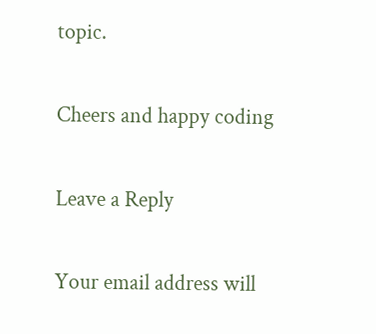topic.

Cheers and happy coding

Leave a Reply

Your email address will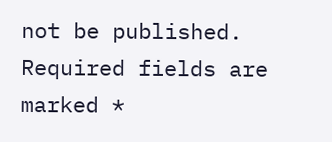not be published. Required fields are marked *